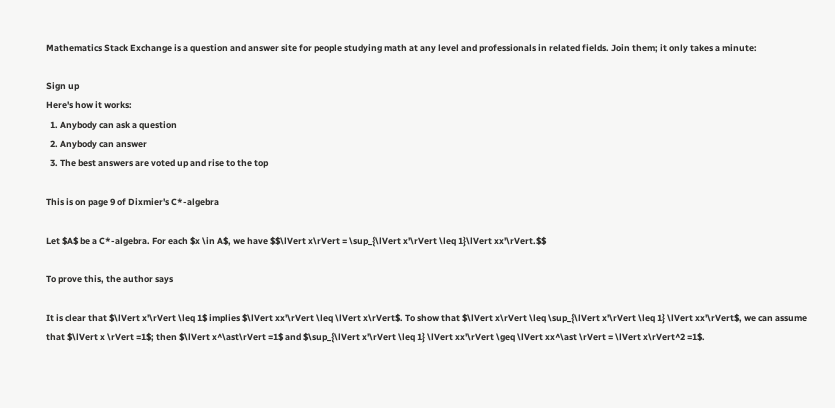Mathematics Stack Exchange is a question and answer site for people studying math at any level and professionals in related fields. Join them; it only takes a minute:

Sign up
Here's how it works:
  1. Anybody can ask a question
  2. Anybody can answer
  3. The best answers are voted up and rise to the top

This is on page 9 of Dixmier's C*-algebra

Let $A$ be a C*-algebra. For each $x \in A$, we have $$\lVert x\rVert = \sup_{\lVert x'\rVert \leq 1}\lVert xx'\rVert.$$

To prove this, the author says

It is clear that $\lVert x'\rVert \leq 1$ implies $\lVert xx'\rVert \leq \lVert x\rVert$. To show that $\lVert x\rVert \leq \sup_{\lVert x'\rVert \leq 1} \lVert xx'\rVert$, we can assume that $\lVert x \rVert =1$; then $\lVert x^\ast\rVert =1$ and $\sup_{\lVert x'\rVert \leq 1} \lVert xx'\rVert \geq \lVert xx^\ast \rVert = \lVert x\rVert^2 =1$.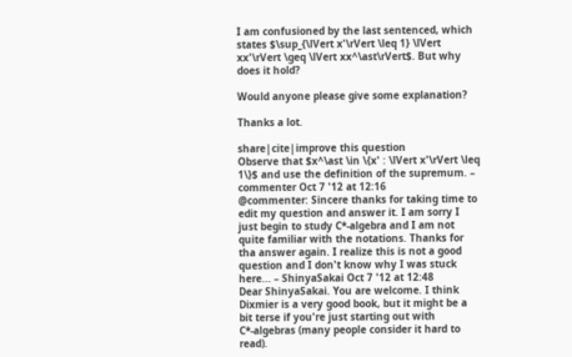I am confusioned by the last sentenced, which states $\sup_{\lVert x'\rVert \leq 1} \lVert xx'\rVert \geq \lVert xx^\ast\rVert$. But why does it hold?

Would anyone please give some explanation?

Thanks a lot.

share|cite|improve this question
Observe that $x^\ast \in \{x' : \lVert x'\rVert \leq 1\}$ and use the definition of the supremum. – commenter Oct 7 '12 at 12:16
@commenter: Sincere thanks for taking time to edit my question and answer it. I am sorry I just begin to study C*-algebra and I am not quite familiar with the notations. Thanks for tha answer again. I realize this is not a good question and I don't know why I was stuck here... – ShinyaSakai Oct 7 '12 at 12:48
Dear ShinyaSakai. You are welcome. I think Dixmier is a very good book, but it might be a bit terse if you're just starting out with C*-algebras (many people consider it hard to read).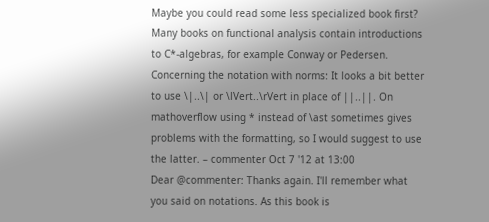Maybe you could read some less specialized book first? Many books on functional analysis contain introductions to C*-algebras, for example Conway or Pedersen. Concerning the notation with norms: It looks a bit better to use \|..\| or \lVert..\rVert in place of ||..||. On mathoverflow using * instead of \ast sometimes gives problems with the formatting, so I would suggest to use the latter. – commenter Oct 7 '12 at 13:00
Dear @commenter: Thanks again. I'll remember what you said on notations. As this book is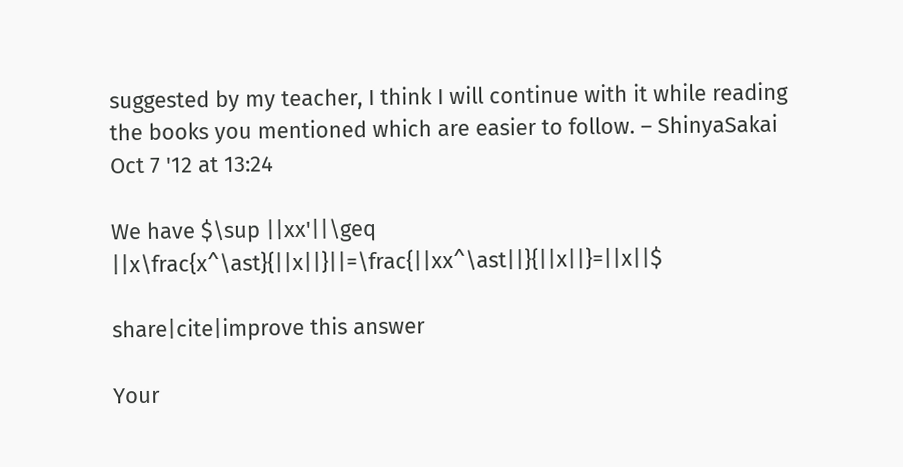suggested by my teacher, I think I will continue with it while reading the books you mentioned which are easier to follow. – ShinyaSakai Oct 7 '12 at 13:24

We have $\sup ||xx'||\geq ||x\frac{x^\ast}{||x||}||=\frac{||xx^\ast||}{||x||}=||x||$

share|cite|improve this answer

Your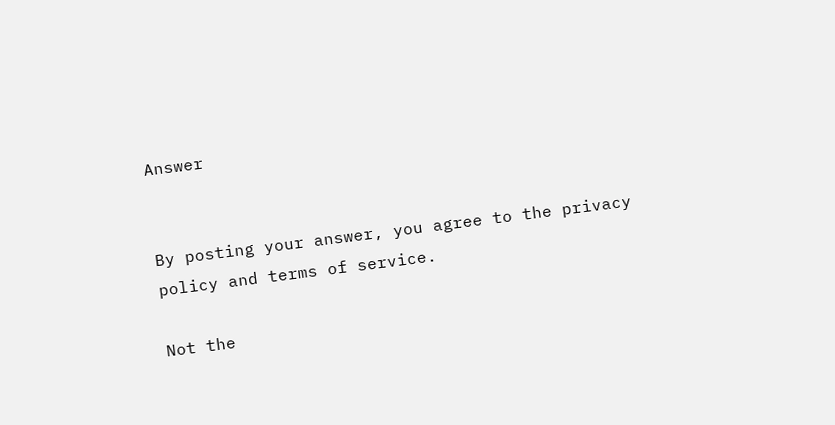Answer


By posting your answer, you agree to the privacy policy and terms of service.

Not the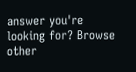answer you're looking for? Browse other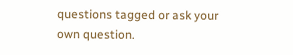questions tagged or ask your own question.